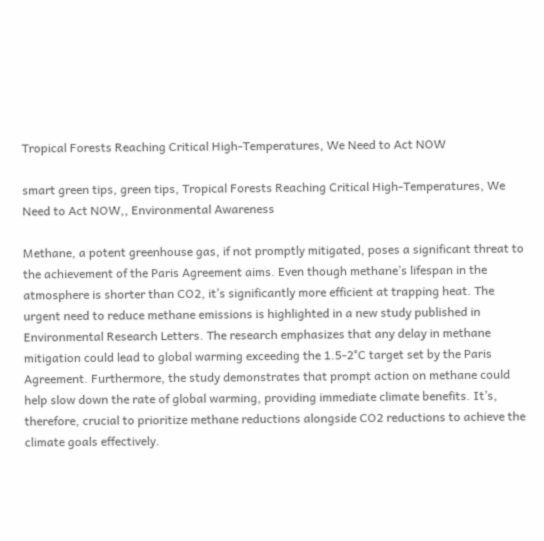Tropical Forests Reaching Critical High-Temperatures, We Need to Act NOW

smart green tips, green tips, Tropical Forests Reaching Critical High-Temperatures, We Need to Act NOW,, Environmental Awareness

Methane, a potent greenhouse gas, if not promptly mitigated, poses a significant threat to the achievement of the Paris Agreement aims. Even though methane’s lifespan in the atmosphere is shorter than CO2, it’s significantly more efficient at trapping heat. The urgent need to reduce methane emissions is highlighted in a new study published in Environmental Research Letters. The research emphasizes that any delay in methane mitigation could lead to global warming exceeding the 1.5-2°C target set by the Paris Agreement. Furthermore, the study demonstrates that prompt action on methane could help slow down the rate of global warming, providing immediate climate benefits. It’s, therefore, crucial to prioritize methane reductions alongside CO2 reductions to achieve the climate goals effectively.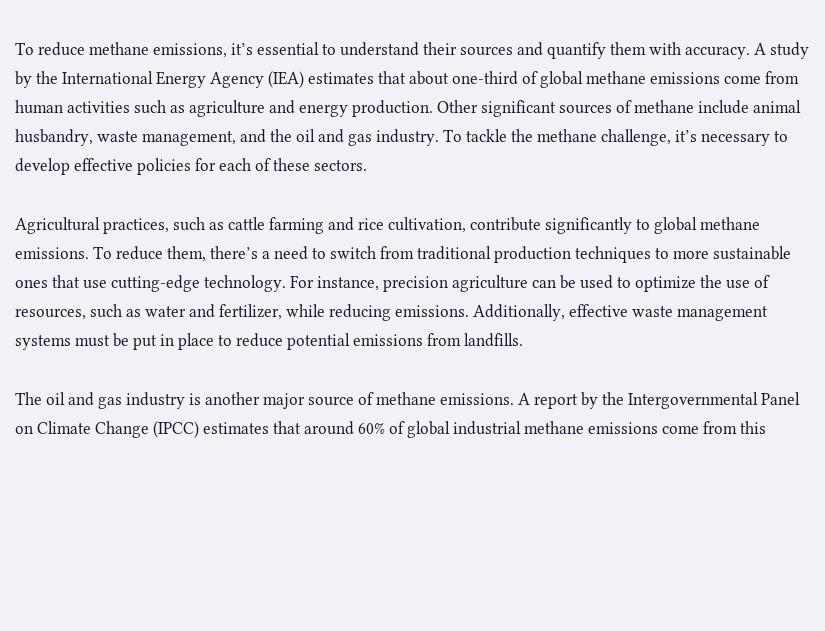To reduce methane emissions, it’s essential to understand their sources and quantify them with accuracy. A study by the International Energy Agency (IEA) estimates that about one-third of global methane emissions come from human activities such as agriculture and energy production. Other significant sources of methane include animal husbandry, waste management, and the oil and gas industry. To tackle the methane challenge, it’s necessary to develop effective policies for each of these sectors.

Agricultural practices, such as cattle farming and rice cultivation, contribute significantly to global methane emissions. To reduce them, there’s a need to switch from traditional production techniques to more sustainable ones that use cutting-edge technology. For instance, precision agriculture can be used to optimize the use of resources, such as water and fertilizer, while reducing emissions. Additionally, effective waste management systems must be put in place to reduce potential emissions from landfills.

The oil and gas industry is another major source of methane emissions. A report by the Intergovernmental Panel on Climate Change (IPCC) estimates that around 60% of global industrial methane emissions come from this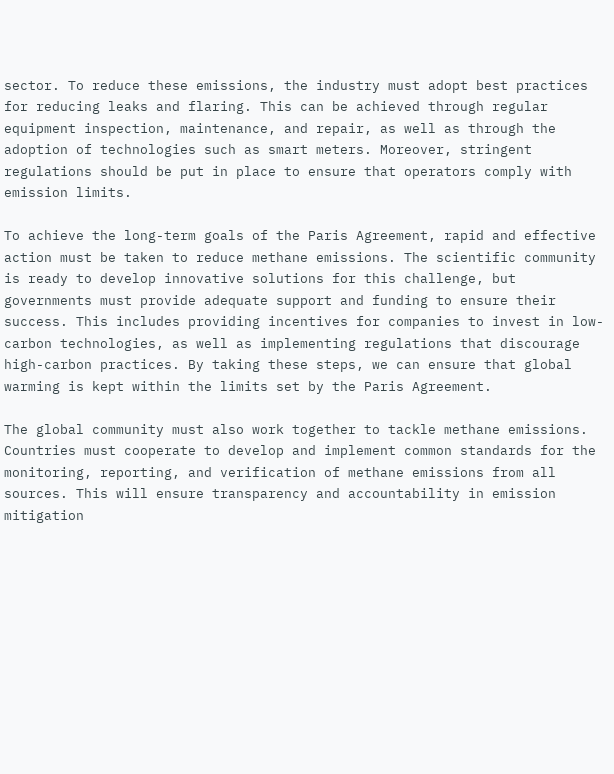sector. To reduce these emissions, the industry must adopt best practices for reducing leaks and flaring. This can be achieved through regular equipment inspection, maintenance, and repair, as well as through the adoption of technologies such as smart meters. Moreover, stringent regulations should be put in place to ensure that operators comply with emission limits.

To achieve the long-term goals of the Paris Agreement, rapid and effective action must be taken to reduce methane emissions. The scientific community is ready to develop innovative solutions for this challenge, but governments must provide adequate support and funding to ensure their success. This includes providing incentives for companies to invest in low-carbon technologies, as well as implementing regulations that discourage high-carbon practices. By taking these steps, we can ensure that global warming is kept within the limits set by the Paris Agreement.

The global community must also work together to tackle methane emissions. Countries must cooperate to develop and implement common standards for the monitoring, reporting, and verification of methane emissions from all sources. This will ensure transparency and accountability in emission mitigation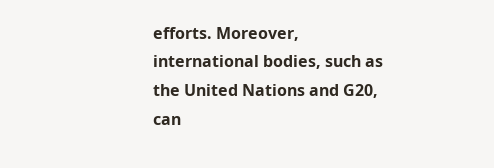efforts. Moreover, international bodies, such as the United Nations and G20, can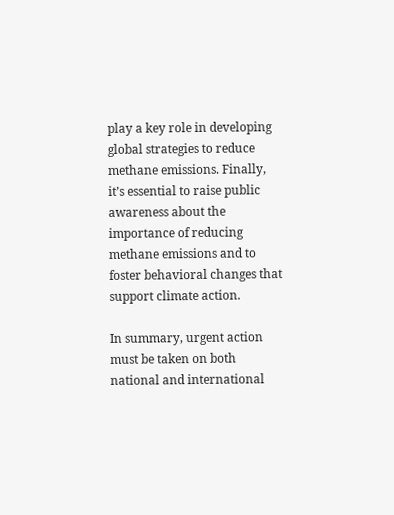play a key role in developing global strategies to reduce methane emissions. Finally, it’s essential to raise public awareness about the importance of reducing methane emissions and to foster behavioral changes that support climate action.

In summary, urgent action must be taken on both national and international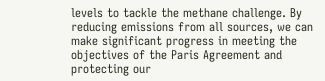levels to tackle the methane challenge. By reducing emissions from all sources, we can make significant progress in meeting the objectives of the Paris Agreement and protecting our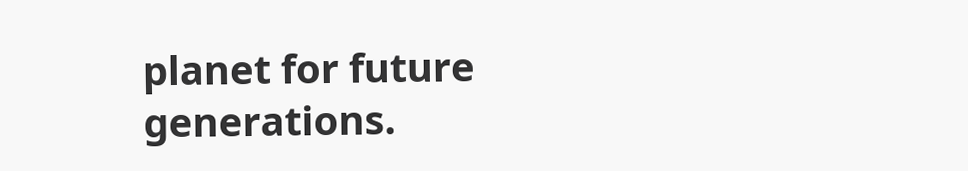planet for future generations.